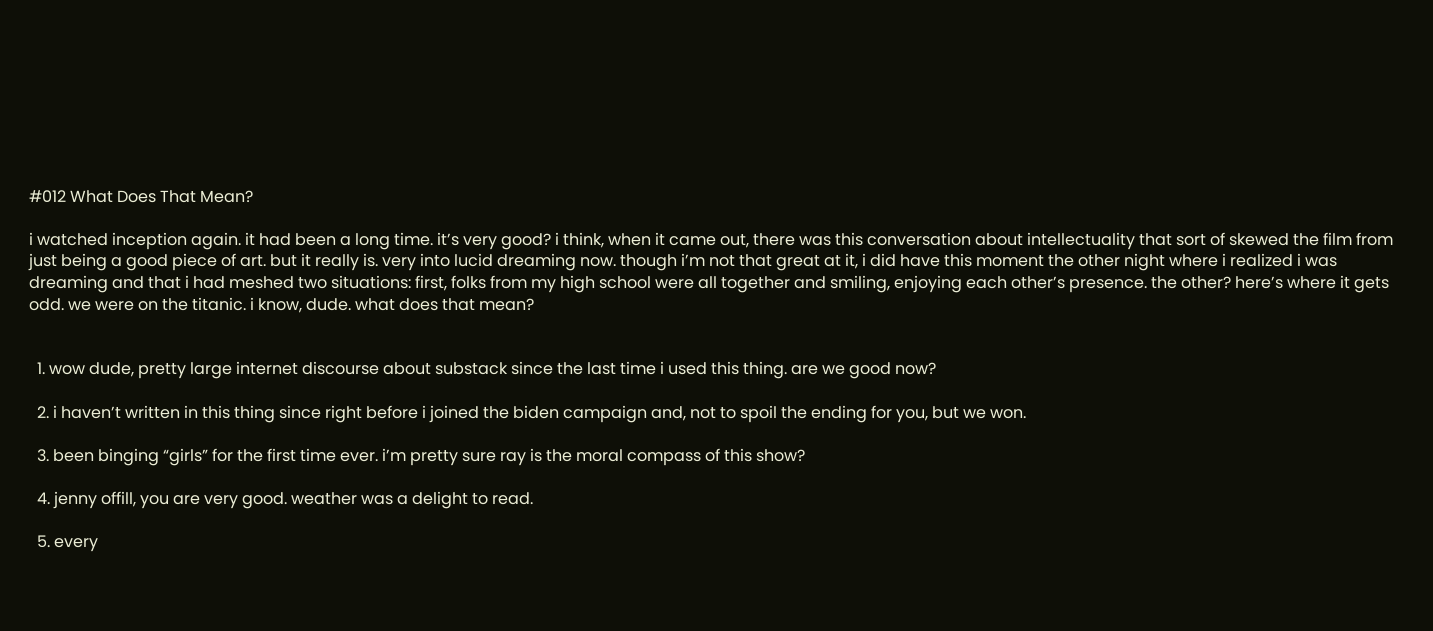#012 What Does That Mean?

i watched inception again. it had been a long time. it’s very good? i think, when it came out, there was this conversation about intellectuality that sort of skewed the film from just being a good piece of art. but it really is. very into lucid dreaming now. though i’m not that great at it, i did have this moment the other night where i realized i was dreaming and that i had meshed two situations: first, folks from my high school were all together and smiling, enjoying each other’s presence. the other? here’s where it gets odd. we were on the titanic. i know, dude. what does that mean?


  1. wow dude, pretty large internet discourse about substack since the last time i used this thing. are we good now?

  2. i haven’t written in this thing since right before i joined the biden campaign and, not to spoil the ending for you, but we won.

  3. been binging “girls” for the first time ever. i’m pretty sure ray is the moral compass of this show?

  4. jenny offill, you are very good. weather was a delight to read.

  5. every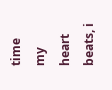time my heart beats, i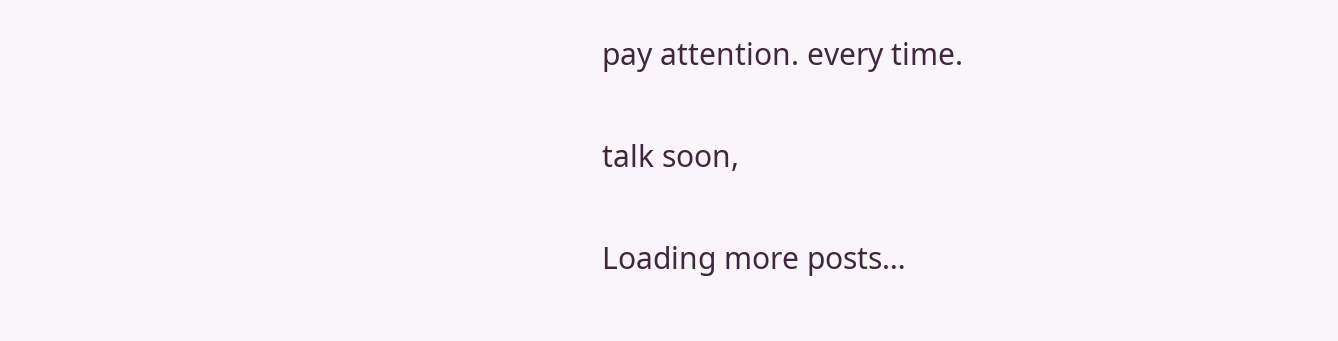pay attention. every time.

talk soon,

Loading more posts…